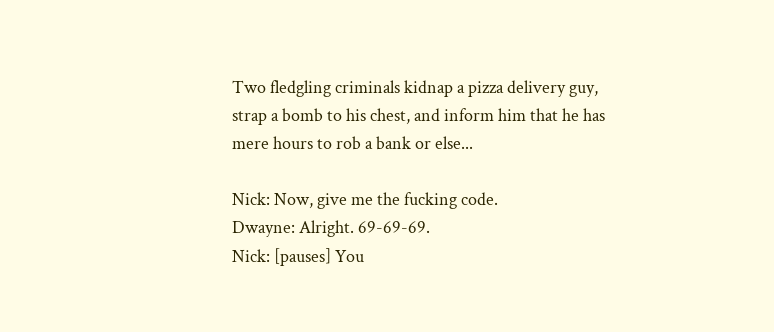Two fledgling criminals kidnap a pizza delivery guy, strap a bomb to his chest, and inform him that he has mere hours to rob a bank or else...

Nick: Now, give me the fucking code.
Dwayne: Alright. 69-69-69.
Nick: [pauses] You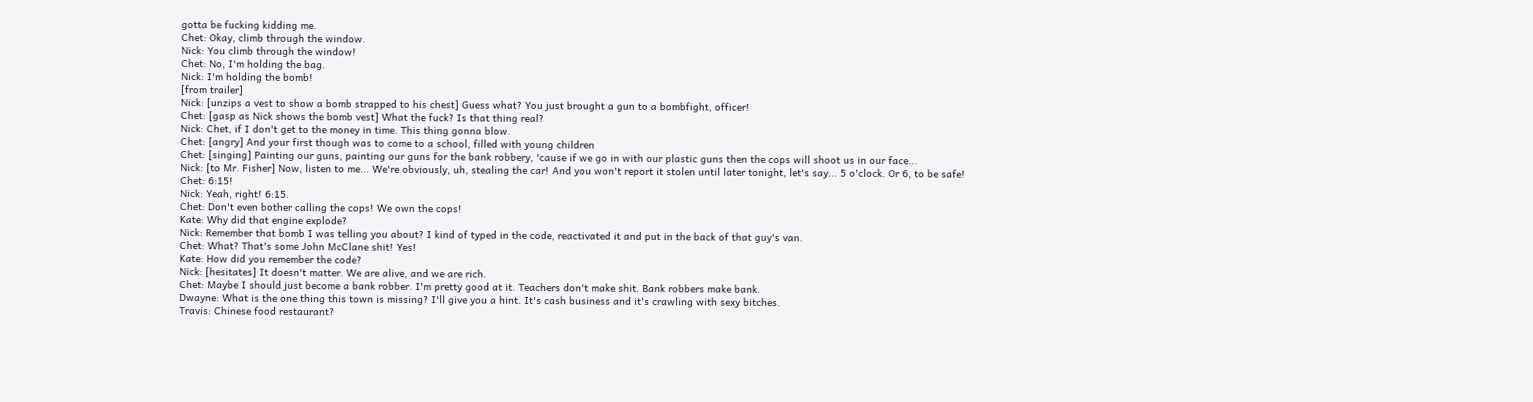gotta be fucking kidding me.
Chet: Okay, climb through the window.
Nick: You climb through the window!
Chet: No, I'm holding the bag.
Nick: I'm holding the bomb!
[from trailer]
Nick: [unzips a vest to show a bomb strapped to his chest] Guess what? You just brought a gun to a bombfight, officer!
Chet: [gasp as Nick shows the bomb vest] What the fuck? Is that thing real?
Nick: Chet, if I don't get to the money in time. This thing gonna blow.
Chet: [angry] And your first though was to come to a school, filled with young children
Chet: [singing] Painting our guns, painting our guns for the bank robbery, 'cause if we go in with our plastic guns then the cops will shoot us in our face...
Nick: [to Mr. Fisher] Now, listen to me... We're obviously, uh, stealing the car! And you won't report it stolen until later tonight, let's say... 5 o'clock. Or 6, to be safe!
Chet: 6:15!
Nick: Yeah, right! 6:15.
Chet: Don't even bother calling the cops! We own the cops!
Kate: Why did that engine explode?
Nick: Remember that bomb I was telling you about? I kind of typed in the code, reactivated it and put in the back of that guy's van.
Chet: What? That's some John McClane shit! Yes!
Kate: How did you remember the code?
Nick: [hesitates] It doesn't matter. We are alive, and we are rich.
Chet: Maybe I should just become a bank robber. I'm pretty good at it. Teachers don't make shit. Bank robbers make bank.
Dwayne: What is the one thing this town is missing? I'll give you a hint. It's cash business and it's crawling with sexy bitches.
Travis: Chinese food restaurant?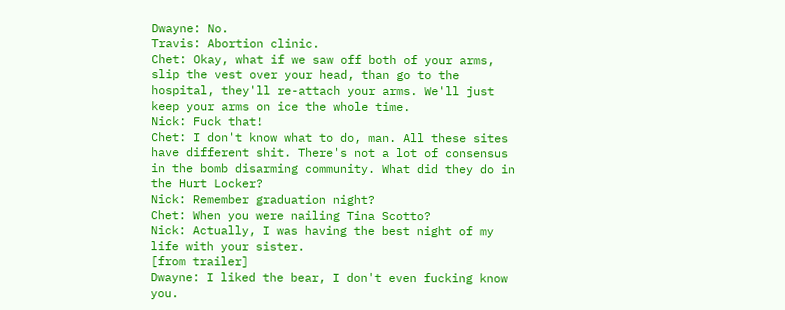Dwayne: No.
Travis: Abortion clinic.
Chet: Okay, what if we saw off both of your arms, slip the vest over your head, than go to the hospital, they'll re-attach your arms. We'll just keep your arms on ice the whole time.
Nick: Fuck that!
Chet: I don't know what to do, man. All these sites have different shit. There's not a lot of consensus in the bomb disarming community. What did they do in the Hurt Locker?
Nick: Remember graduation night?
Chet: When you were nailing Tina Scotto?
Nick: Actually, I was having the best night of my life with your sister.
[from trailer]
Dwayne: I liked the bear, I don't even fucking know you.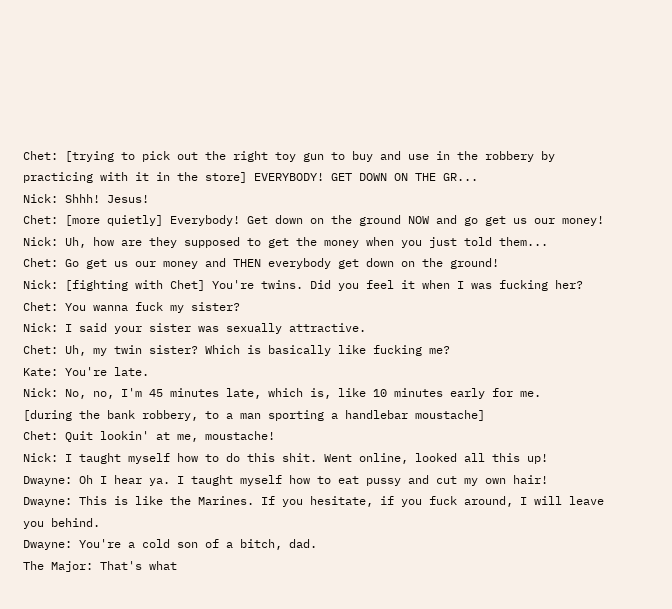Chet: [trying to pick out the right toy gun to buy and use in the robbery by practicing with it in the store] EVERYBODY! GET DOWN ON THE GR...
Nick: Shhh! Jesus!
Chet: [more quietly] Everybody! Get down on the ground NOW and go get us our money!
Nick: Uh, how are they supposed to get the money when you just told them...
Chet: Go get us our money and THEN everybody get down on the ground!
Nick: [fighting with Chet] You're twins. Did you feel it when I was fucking her?
Chet: You wanna fuck my sister?
Nick: I said your sister was sexually attractive.
Chet: Uh, my twin sister? Which is basically like fucking me?
Kate: You're late.
Nick: No, no, I'm 45 minutes late, which is, like 10 minutes early for me.
[during the bank robbery, to a man sporting a handlebar moustache]
Chet: Quit lookin' at me, moustache!
Nick: I taught myself how to do this shit. Went online, looked all this up!
Dwayne: Oh I hear ya. I taught myself how to eat pussy and cut my own hair!
Dwayne: This is like the Marines. If you hesitate, if you fuck around, I will leave you behind.
Dwayne: You're a cold son of a bitch, dad.
The Major: That's what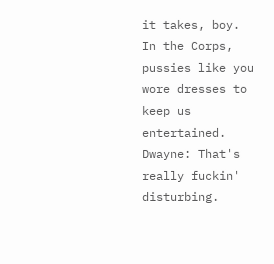it takes, boy. In the Corps, pussies like you wore dresses to keep us entertained.
Dwayne: That's really fuckin' disturbing.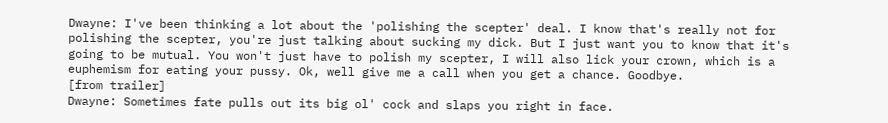Dwayne: I've been thinking a lot about the 'polishing the scepter' deal. I know that's really not for polishing the scepter, you're just talking about sucking my dick. But I just want you to know that it's going to be mutual. You won't just have to polish my scepter, I will also lick your crown, which is a euphemism for eating your pussy. Ok, well give me a call when you get a chance. Goodbye.
[from trailer]
Dwayne: Sometimes fate pulls out its big ol' cock and slaps you right in face.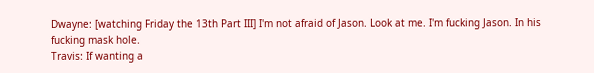Dwayne: [watching Friday the 13th Part III] I'm not afraid of Jason. Look at me. I'm fucking Jason. In his fucking mask hole.
Travis: If wanting a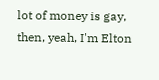lot of money is gay, then, yeah, I'm Elton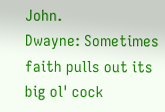John.
Dwayne: Sometimes faith pulls out its big ol' cock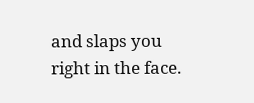and slaps you right in the face.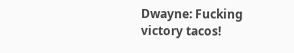Dwayne: Fucking victory tacos!